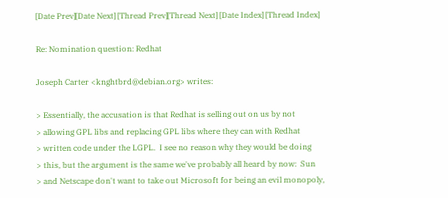[Date Prev][Date Next] [Thread Prev][Thread Next] [Date Index] [Thread Index]

Re: Nomination question: Redhat

Joseph Carter <knghtbrd@debian.org> writes:

> Essentially, the accusation is that Redhat is selling out on us by not
> allowing GPL libs and replacing GPL libs where they can with Redhat
> written code under the LGPL.  I see no reason why they would be doing
> this, but the argument is the same we've probably all heard by now:  Sun
> and Netscape don't want to take out Microsoft for being an evil monopoly,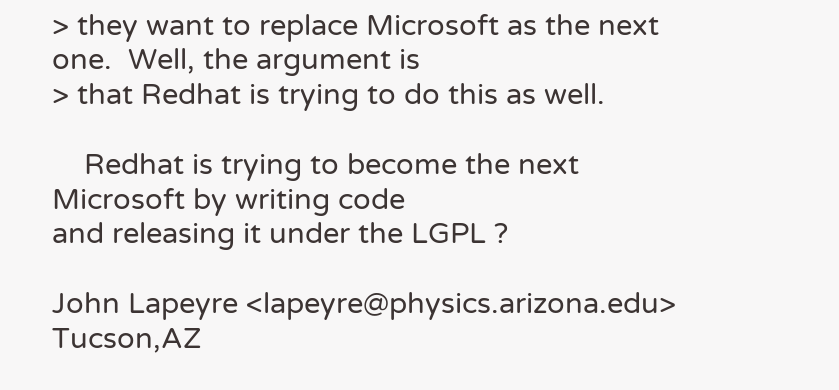> they want to replace Microsoft as the next one.  Well, the argument is
> that Redhat is trying to do this as well.

    Redhat is trying to become the next Microsoft by writing code
and releasing it under the LGPL ?

John Lapeyre <lapeyre@physics.arizona.edu>
Tucson,AZ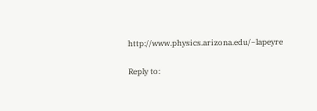http://www.physics.arizona.edu/~lapeyre

Reply to: